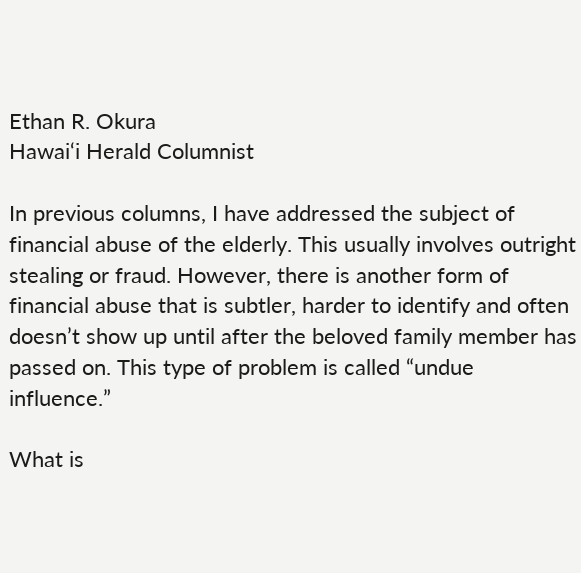Ethan R. Okura
Hawai‘i Herald Columnist

In previous columns, I have addressed the subject of financial abuse of the elderly. This usually involves outright stealing or fraud. However, there is another form of financial abuse that is subtler, harder to identify and often doesn’t show up until after the beloved family member has passed on. This type of problem is called “undue influence.”

What is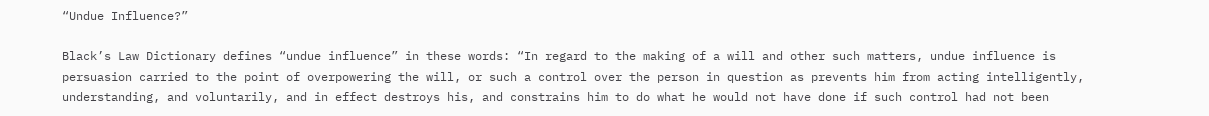“Undue Influence?”

Black’s Law Dictionary defines “undue influence” in these words: “In regard to the making of a will and other such matters, undue influence is persuasion carried to the point of overpowering the will, or such a control over the person in question as prevents him from acting intelligently, understanding, and voluntarily, and in effect destroys his, and constrains him to do what he would not have done if such control had not been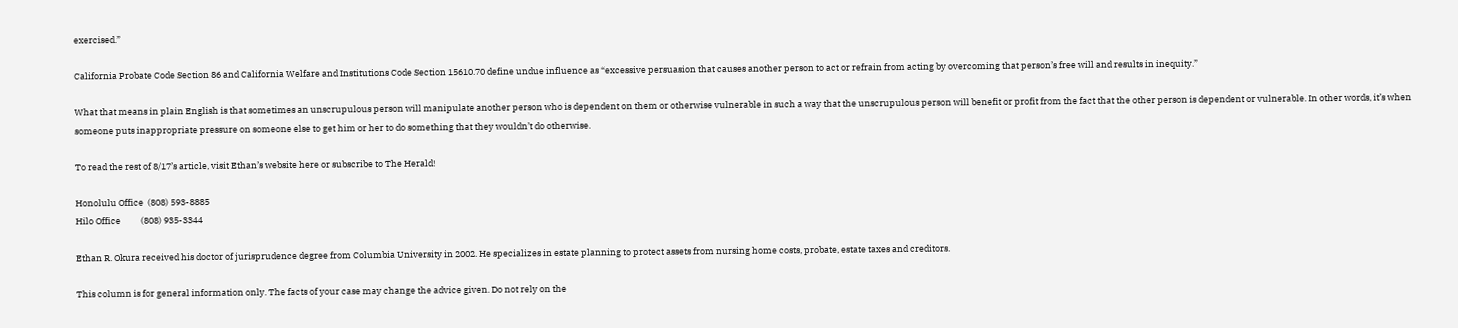exercised.”

California Probate Code Section 86 and California Welfare and Institutions Code Section 15610.70 define undue influence as “excessive persuasion that causes another person to act or refrain from acting by overcoming that person’s free will and results in inequity.”

What that means in plain English is that sometimes an unscrupulous person will manipulate another person who is dependent on them or otherwise vulnerable in such a way that the unscrupulous person will benefit or profit from the fact that the other person is dependent or vulnerable. In other words, it’s when someone puts inappropriate pressure on someone else to get him or her to do something that they wouldn’t do otherwise.

To read the rest of 8/17’s article, visit Ethan’s website here or subscribe to The Herald!

Honolulu Office  (808) 593-8885
Hilo Office          (808) 935-3344

Ethan R. Okura received his doctor of jurisprudence degree from Columbia University in 2002. He specializes in estate planning to protect assets from nursing home costs, probate, estate taxes and creditors.

This column is for general information only. The facts of your case may change the advice given. Do not rely on the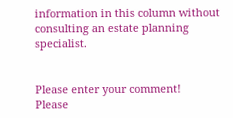information in this column without consulting an estate planning specialist.


Please enter your comment!
Please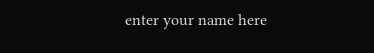enter your name here